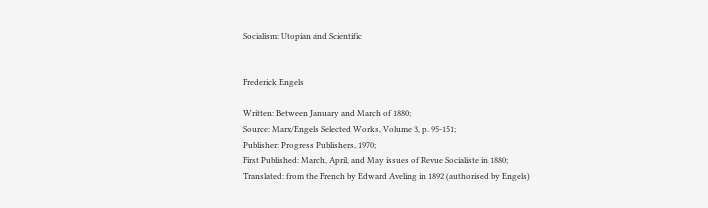Socialism: Utopian and Scientific


Frederick Engels

Written: Between January and March of 1880;
Source: Marx/Engels Selected Works, Volume 3, p. 95-151;
Publisher: Progress Publishers, 1970;
First Published: March, April, and May issues of Revue Socialiste in 1880;
Translated: from the French by Edward Aveling in 1892 (authorised by Engels)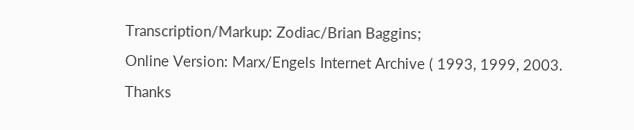Transcription/Markup: Zodiac/Brian Baggins;
Online Version: Marx/Engels Internet Archive ( 1993, 1999, 2003.
Thanks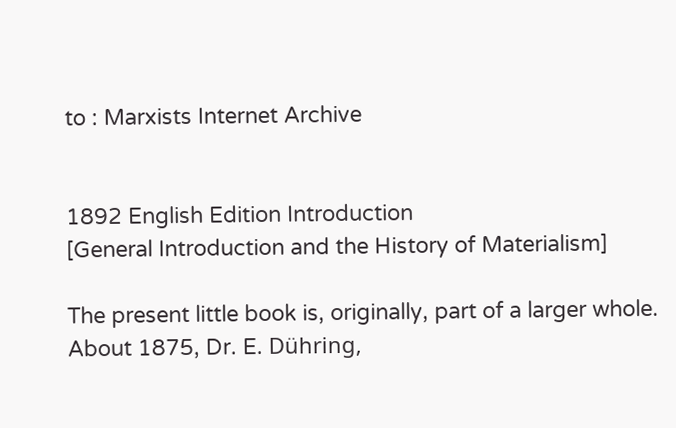to : Marxists Internet Archive


1892 English Edition Introduction
[General Introduction and the History of Materialism]

The present little book is, originally, part of a larger whole. About 1875, Dr. E. Dühring,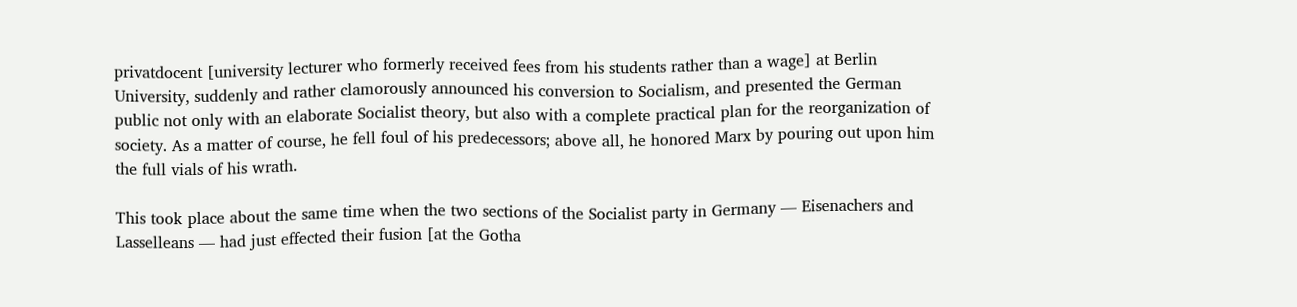privatdocent [university lecturer who formerly received fees from his students rather than a wage] at Berlin University, suddenly and rather clamorously announced his conversion to Socialism, and presented the German public not only with an elaborate Socialist theory, but also with a complete practical plan for the reorganization of society. As a matter of course, he fell foul of his predecessors; above all, he honored Marx by pouring out upon him the full vials of his wrath.

This took place about the same time when the two sections of the Socialist party in Germany — Eisenachers and Lasselleans — had just effected their fusion [at the Gotha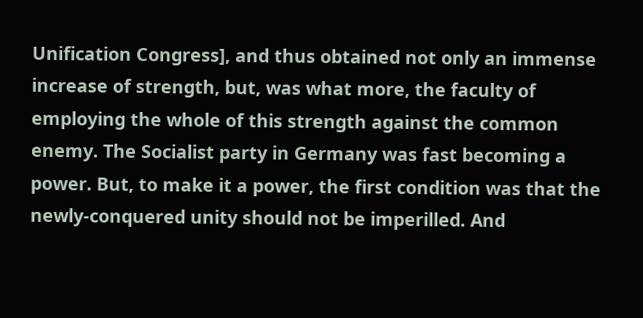Unification Congress], and thus obtained not only an immense increase of strength, but, was what more, the faculty of employing the whole of this strength against the common enemy. The Socialist party in Germany was fast becoming a power. But, to make it a power, the first condition was that the newly-conquered unity should not be imperilled. And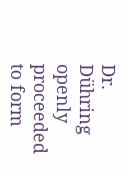Dr. Dühring openly proceeded to form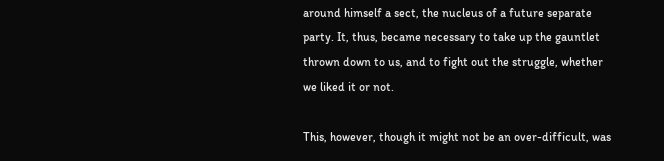around himself a sect, the nucleus of a future separate party. It, thus, became necessary to take up the gauntlet thrown down to us, and to fight out the struggle, whether we liked it or not.

This, however, though it might not be an over-difficult, was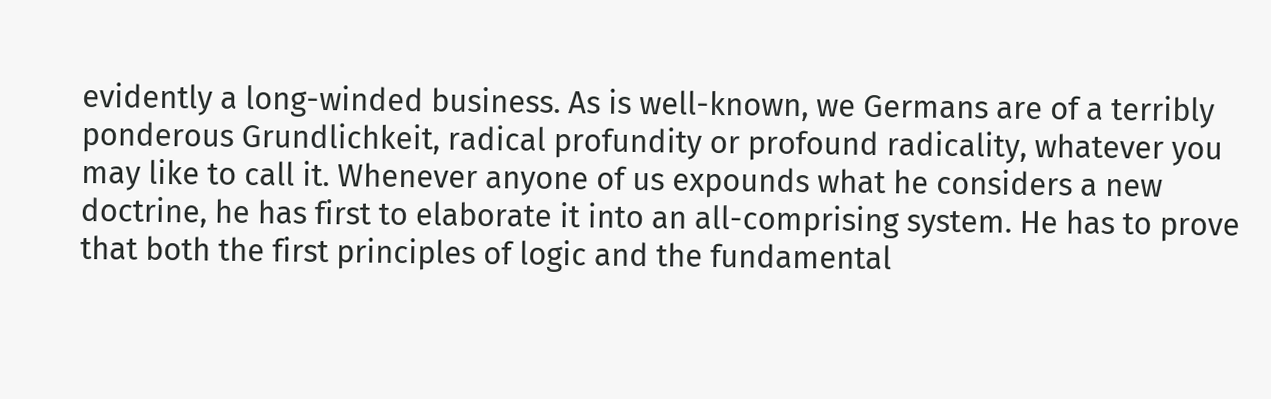evidently a long-winded business. As is well-known, we Germans are of a terribly ponderous Grundlichkeit, radical profundity or profound radicality, whatever you may like to call it. Whenever anyone of us expounds what he considers a new doctrine, he has first to elaborate it into an all-comprising system. He has to prove that both the first principles of logic and the fundamental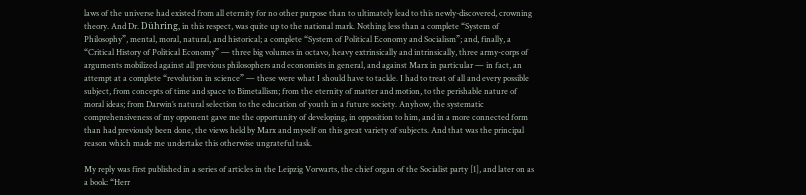laws of the universe had existed from all eternity for no other purpose than to ultimately lead to this newly-discovered, crowning theory. And Dr. Dühring, in this respect, was quite up to the national mark. Nothing less than a complete “System of Philosophy”, mental, moral, natural, and historical; a complete “System of Political Economy and Socialism”; and, finally, a “Critical History of Political Economy” — three big volumes in octavo, heavy extrinsically and intrinsically, three army-corps of arguments mobilized against all previous philosophers and economists in general, and against Marx in particular — in fact, an attempt at a complete “revolution in science” — these were what I should have to tackle. I had to treat of all and every possible subject, from concepts of time and space to Bimetallism; from the eternity of matter and motion, to the perishable nature of moral ideas; from Darwin’s natural selection to the education of youth in a future society. Anyhow, the systematic comprehensiveness of my opponent gave me the opportunity of developing, in opposition to him, and in a more connected form than had previously been done, the views held by Marx and myself on this great variety of subjects. And that was the principal reason which made me undertake this otherwise ungrateful task.

My reply was first published in a series of articles in the Leipzig Vorwarts, the chief organ of the Socialist party [1], and later on as a book: “Herr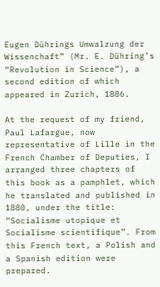Eugen Dührings Umwalzung der Wissenchaft” (Mr. E. Dühring’s “Revolution in Science”), a second edition of which appeared in Zurich, 1886.

At the request of my friend, Paul Lafargue, now representative of Lille in the French Chamber of Deputies, I arranged three chapters of this book as a pamphlet, which he translated and published in 1880, under the title: “Socialisme utopique et Socialisme scientifique”. From this French text, a Polish and a Spanish edition were prepared.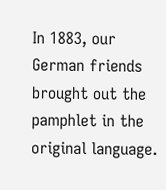In 1883, our German friends brought out the pamphlet in the original language.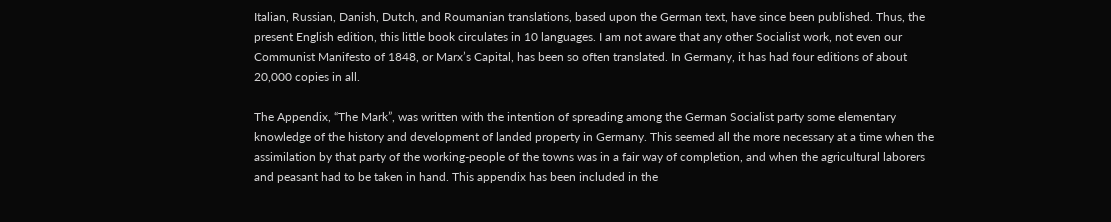Italian, Russian, Danish, Dutch, and Roumanian translations, based upon the German text, have since been published. Thus, the present English edition, this little book circulates in 10 languages. I am not aware that any other Socialist work, not even our Communist Manifesto of 1848, or Marx’s Capital, has been so often translated. In Germany, it has had four editions of about 20,000 copies in all.

The Appendix, “The Mark”, was written with the intention of spreading among the German Socialist party some elementary knowledge of the history and development of landed property in Germany. This seemed all the more necessary at a time when the assimilation by that party of the working-people of the towns was in a fair way of completion, and when the agricultural laborers and peasant had to be taken in hand. This appendix has been included in the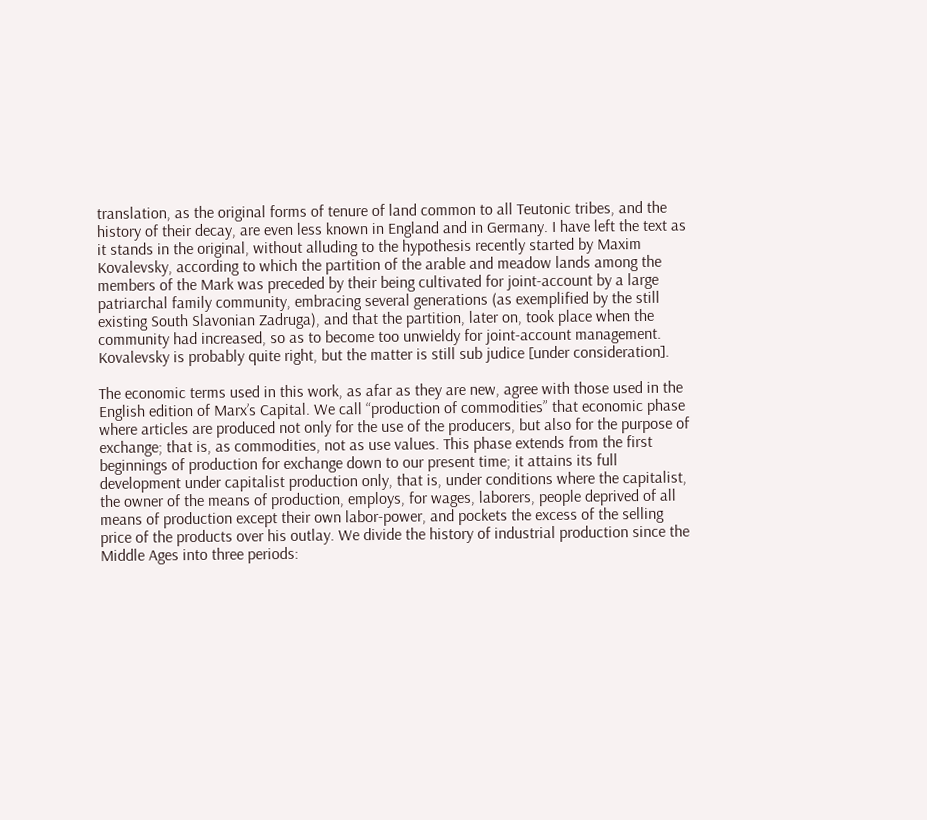translation, as the original forms of tenure of land common to all Teutonic tribes, and the history of their decay, are even less known in England and in Germany. I have left the text as it stands in the original, without alluding to the hypothesis recently started by Maxim Kovalevsky, according to which the partition of the arable and meadow lands among the members of the Mark was preceded by their being cultivated for joint-account by a large patriarchal family community, embracing several generations (as exemplified by the still existing South Slavonian Zadruga), and that the partition, later on, took place when the community had increased, so as to become too unwieldy for joint-account management. Kovalevsky is probably quite right, but the matter is still sub judice [under consideration].

The economic terms used in this work, as afar as they are new, agree with those used in the English edition of Marx’s Capital. We call “production of commodities” that economic phase where articles are produced not only for the use of the producers, but also for the purpose of exchange; that is, as commodities, not as use values. This phase extends from the first beginnings of production for exchange down to our present time; it attains its full development under capitalist production only, that is, under conditions where the capitalist, the owner of the means of production, employs, for wages, laborers, people deprived of all means of production except their own labor-power, and pockets the excess of the selling price of the products over his outlay. We divide the history of industrial production since the Middle Ages into three periods: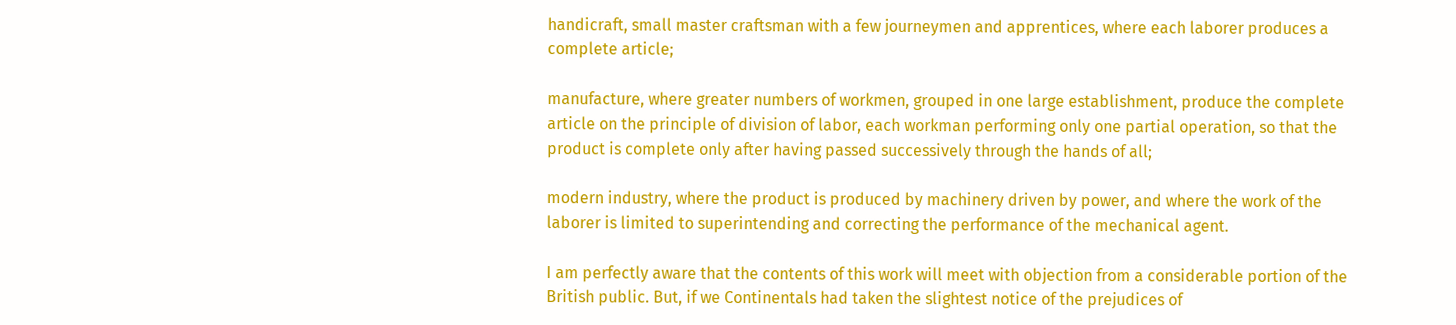handicraft, small master craftsman with a few journeymen and apprentices, where each laborer produces a complete article;

manufacture, where greater numbers of workmen, grouped in one large establishment, produce the complete article on the principle of division of labor, each workman performing only one partial operation, so that the product is complete only after having passed successively through the hands of all;

modern industry, where the product is produced by machinery driven by power, and where the work of the laborer is limited to superintending and correcting the performance of the mechanical agent.

I am perfectly aware that the contents of this work will meet with objection from a considerable portion of the British public. But, if we Continentals had taken the slightest notice of the prejudices of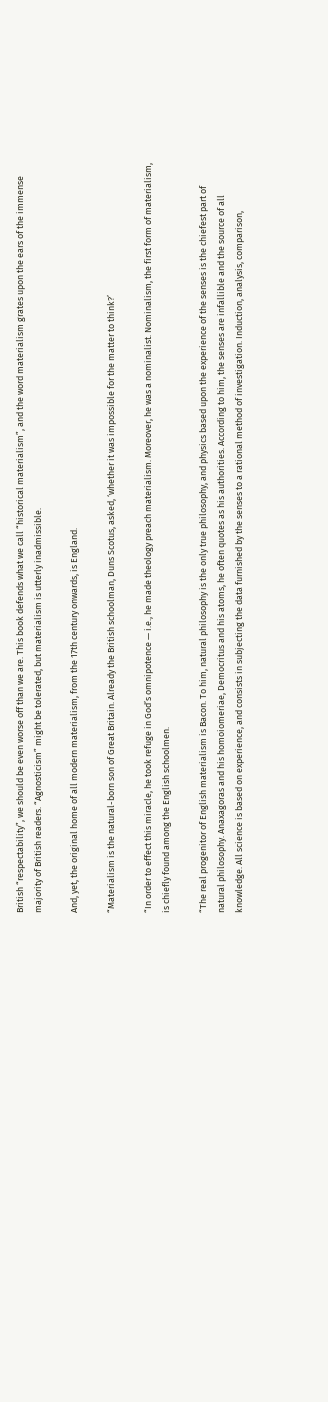British “respectability”, we should be even worse off than we are. This book defends what we call “historical materialism”, and the word materialism grates upon the ears of the immense majority of British readers. “Agnosticism” might be tolerated, but materialism is utterly inadmissible.

And, yet, the original home of all modern materialism, from the 17th century onwards, is England.

“Materialism is the natural-born son of Great Britain. Already the British schoolman, Duns Scotus, asked, ‘whether it was impossible for the matter to think?’

“In order to effect this miracle, he took refuge in God’s omnipotence — i.e., he made theology preach materialism. Moreover, he was a nominalist. Nominalism, the first form of materialism, is chiefly found among the English schoolmen.

“The real progenitor of English materialism is Bacon. To him, natural philosophy is the only true philosophy, and physics based upon the experience of the senses is the chiefest part of natural philosophy. Anaxagoras and his homoiomeriae, Democritus and his atoms, he often quotes as his authorities. According to him, the senses are infallible and the source of all knowledge. All science is based on experience, and consists in subjecting the data furnished by the senses to a rational method of investigation. Induction, analysis, comparison,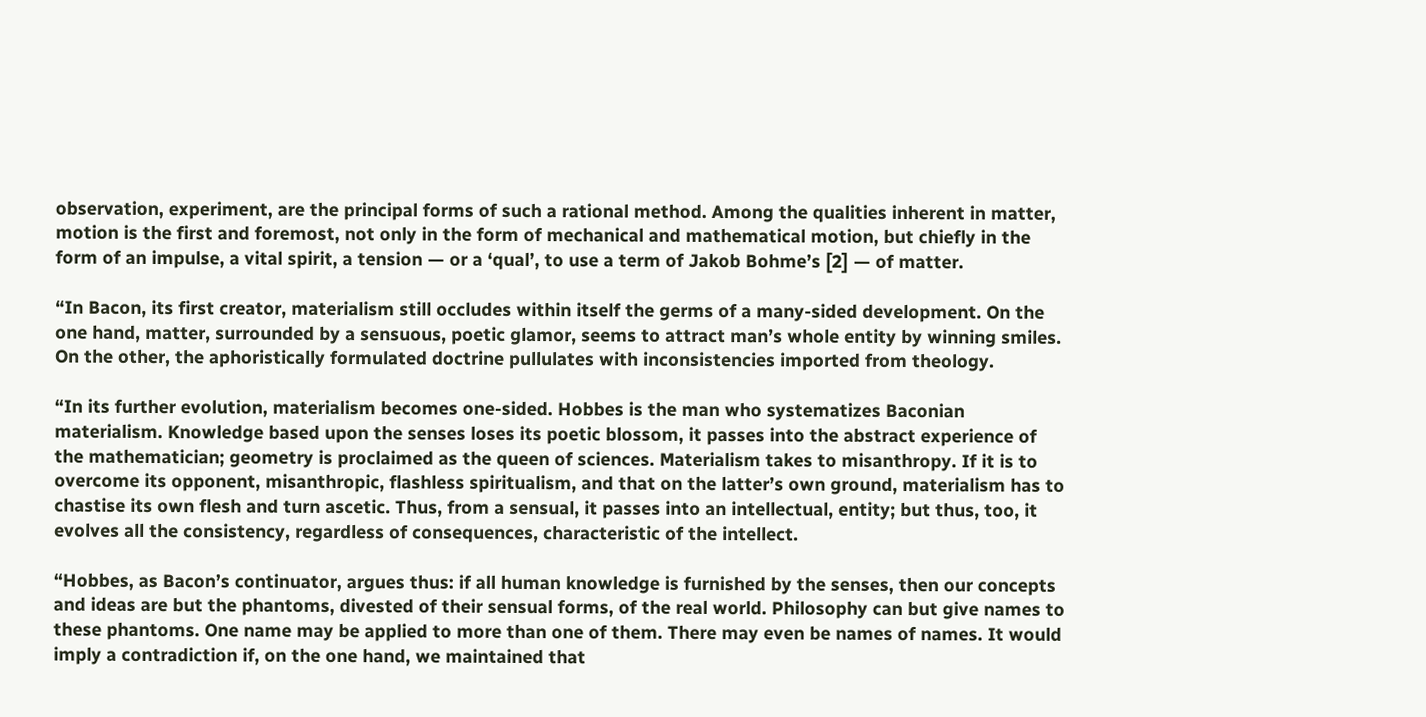observation, experiment, are the principal forms of such a rational method. Among the qualities inherent in matter, motion is the first and foremost, not only in the form of mechanical and mathematical motion, but chiefly in the form of an impulse, a vital spirit, a tension — or a ‘qual’, to use a term of Jakob Bohme’s [2] — of matter.

“In Bacon, its first creator, materialism still occludes within itself the germs of a many-sided development. On the one hand, matter, surrounded by a sensuous, poetic glamor, seems to attract man’s whole entity by winning smiles. On the other, the aphoristically formulated doctrine pullulates with inconsistencies imported from theology.

“In its further evolution, materialism becomes one-sided. Hobbes is the man who systematizes Baconian materialism. Knowledge based upon the senses loses its poetic blossom, it passes into the abstract experience of the mathematician; geometry is proclaimed as the queen of sciences. Materialism takes to misanthropy. If it is to overcome its opponent, misanthropic, flashless spiritualism, and that on the latter’s own ground, materialism has to chastise its own flesh and turn ascetic. Thus, from a sensual, it passes into an intellectual, entity; but thus, too, it evolves all the consistency, regardless of consequences, characteristic of the intellect.

“Hobbes, as Bacon’s continuator, argues thus: if all human knowledge is furnished by the senses, then our concepts and ideas are but the phantoms, divested of their sensual forms, of the real world. Philosophy can but give names to these phantoms. One name may be applied to more than one of them. There may even be names of names. It would imply a contradiction if, on the one hand, we maintained that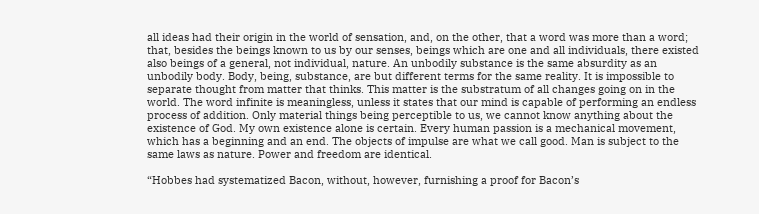all ideas had their origin in the world of sensation, and, on the other, that a word was more than a word; that, besides the beings known to us by our senses, beings which are one and all individuals, there existed also beings of a general, not individual, nature. An unbodily substance is the same absurdity as an unbodily body. Body, being, substance, are but different terms for the same reality. It is impossible to separate thought from matter that thinks. This matter is the substratum of all changes going on in the world. The word infinite is meaningless, unless it states that our mind is capable of performing an endless process of addition. Only material things being perceptible to us, we cannot know anything about the existence of God. My own existence alone is certain. Every human passion is a mechanical movement, which has a beginning and an end. The objects of impulse are what we call good. Man is subject to the same laws as nature. Power and freedom are identical.

“Hobbes had systematized Bacon, without, however, furnishing a proof for Bacon’s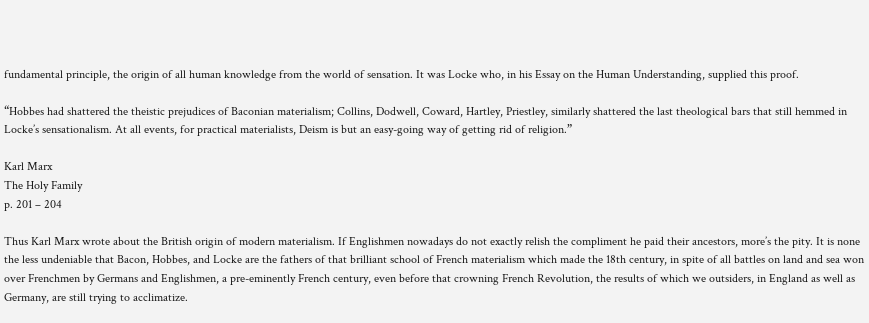fundamental principle, the origin of all human knowledge from the world of sensation. It was Locke who, in his Essay on the Human Understanding, supplied this proof.

“Hobbes had shattered the theistic prejudices of Baconian materialism; Collins, Dodwell, Coward, Hartley, Priestley, similarly shattered the last theological bars that still hemmed in Locke’s sensationalism. At all events, for practical materialists, Deism is but an easy-going way of getting rid of religion.”

Karl Marx
The Holy Family
p. 201 – 204

Thus Karl Marx wrote about the British origin of modern materialism. If Englishmen nowadays do not exactly relish the compliment he paid their ancestors, more’s the pity. It is none the less undeniable that Bacon, Hobbes, and Locke are the fathers of that brilliant school of French materialism which made the 18th century, in spite of all battles on land and sea won over Frenchmen by Germans and Englishmen, a pre-eminently French century, even before that crowning French Revolution, the results of which we outsiders, in England as well as Germany, are still trying to acclimatize.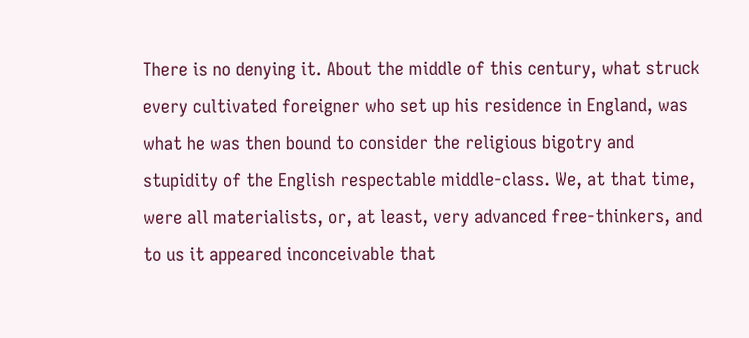There is no denying it. About the middle of this century, what struck every cultivated foreigner who set up his residence in England, was what he was then bound to consider the religious bigotry and stupidity of the English respectable middle-class. We, at that time, were all materialists, or, at least, very advanced free-thinkers, and to us it appeared inconceivable that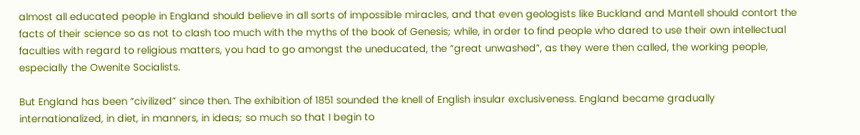almost all educated people in England should believe in all sorts of impossible miracles, and that even geologists like Buckland and Mantell should contort the facts of their science so as not to clash too much with the myths of the book of Genesis; while, in order to find people who dared to use their own intellectual faculties with regard to religious matters, you had to go amongst the uneducated, the “great unwashed”, as they were then called, the working people, especially the Owenite Socialists.

But England has been “civilized” since then. The exhibition of 1851 sounded the knell of English insular exclusiveness. England became gradually internationalized, in diet, in manners, in ideas; so much so that I begin to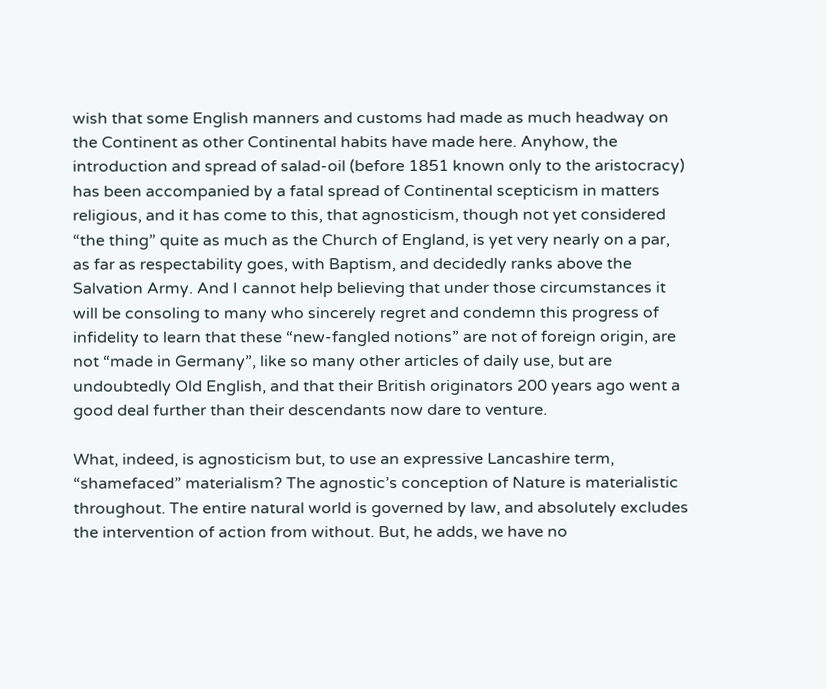wish that some English manners and customs had made as much headway on the Continent as other Continental habits have made here. Anyhow, the introduction and spread of salad-oil (before 1851 known only to the aristocracy) has been accompanied by a fatal spread of Continental scepticism in matters religious, and it has come to this, that agnosticism, though not yet considered “the thing” quite as much as the Church of England, is yet very nearly on a par, as far as respectability goes, with Baptism, and decidedly ranks above the Salvation Army. And I cannot help believing that under those circumstances it will be consoling to many who sincerely regret and condemn this progress of infidelity to learn that these “new-fangled notions” are not of foreign origin, are not “made in Germany”, like so many other articles of daily use, but are undoubtedly Old English, and that their British originators 200 years ago went a good deal further than their descendants now dare to venture.

What, indeed, is agnosticism but, to use an expressive Lancashire term, “shamefaced” materialism? The agnostic’s conception of Nature is materialistic throughout. The entire natural world is governed by law, and absolutely excludes the intervention of action from without. But, he adds, we have no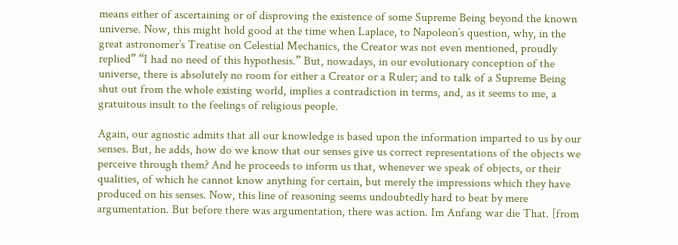means either of ascertaining or of disproving the existence of some Supreme Being beyond the known universe. Now, this might hold good at the time when Laplace, to Napoleon’s question, why, in the great astronomer’s Treatise on Celestial Mechanics, the Creator was not even mentioned, proudly replied” “I had no need of this hypothesis.” But, nowadays, in our evolutionary conception of the universe, there is absolutely no room for either a Creator or a Ruler; and to talk of a Supreme Being shut out from the whole existing world, implies a contradiction in terms, and, as it seems to me, a gratuitous insult to the feelings of religious people.

Again, our agnostic admits that all our knowledge is based upon the information imparted to us by our senses. But, he adds, how do we know that our senses give us correct representations of the objects we perceive through them? And he proceeds to inform us that, whenever we speak of objects, or their qualities, of which he cannot know anything for certain, but merely the impressions which they have produced on his senses. Now, this line of reasoning seems undoubtedly hard to beat by mere argumentation. But before there was argumentation, there was action. Im Anfang war die That. [from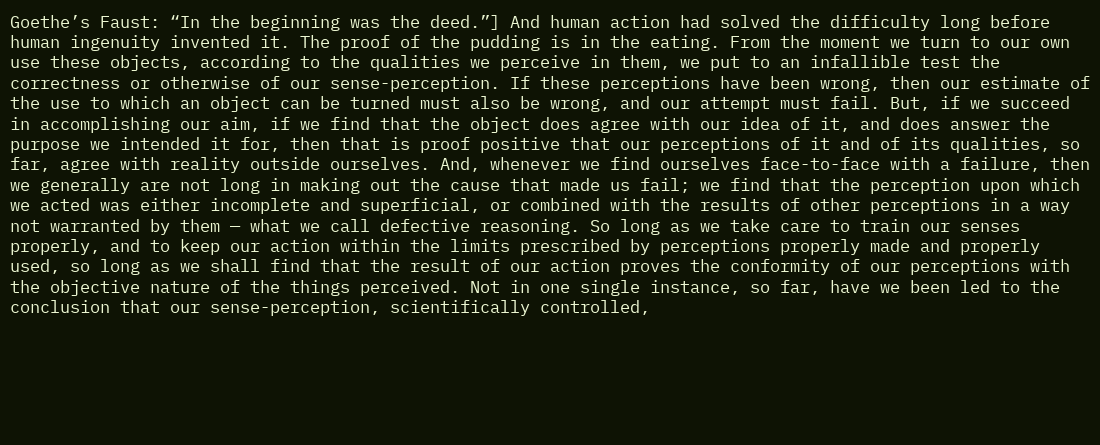Goethe’s Faust: “In the beginning was the deed.”] And human action had solved the difficulty long before human ingenuity invented it. The proof of the pudding is in the eating. From the moment we turn to our own use these objects, according to the qualities we perceive in them, we put to an infallible test the correctness or otherwise of our sense-perception. If these perceptions have been wrong, then our estimate of the use to which an object can be turned must also be wrong, and our attempt must fail. But, if we succeed in accomplishing our aim, if we find that the object does agree with our idea of it, and does answer the purpose we intended it for, then that is proof positive that our perceptions of it and of its qualities, so far, agree with reality outside ourselves. And, whenever we find ourselves face-to-face with a failure, then we generally are not long in making out the cause that made us fail; we find that the perception upon which we acted was either incomplete and superficial, or combined with the results of other perceptions in a way not warranted by them — what we call defective reasoning. So long as we take care to train our senses properly, and to keep our action within the limits prescribed by perceptions properly made and properly used, so long as we shall find that the result of our action proves the conformity of our perceptions with the objective nature of the things perceived. Not in one single instance, so far, have we been led to the conclusion that our sense-perception, scientifically controlled,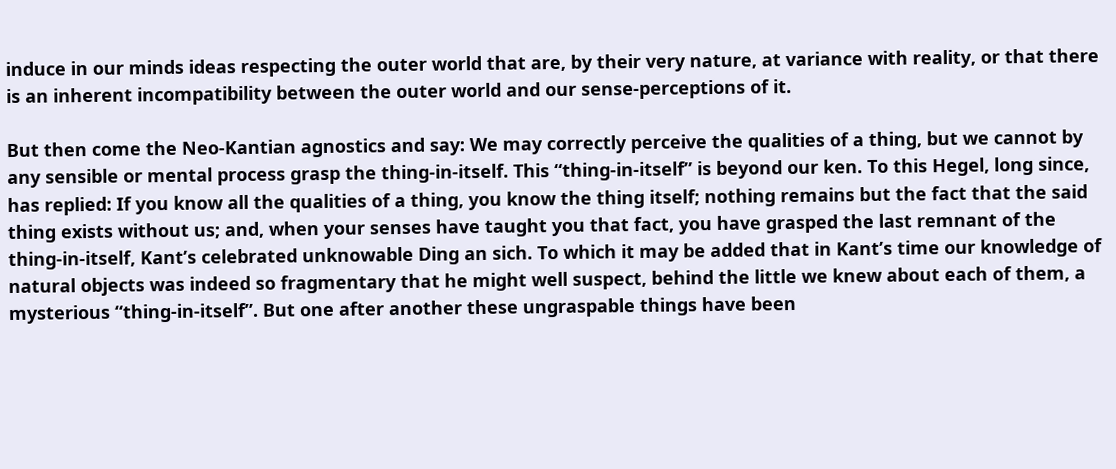induce in our minds ideas respecting the outer world that are, by their very nature, at variance with reality, or that there is an inherent incompatibility between the outer world and our sense-perceptions of it.

But then come the Neo-Kantian agnostics and say: We may correctly perceive the qualities of a thing, but we cannot by any sensible or mental process grasp the thing-in-itself. This “thing-in-itself” is beyond our ken. To this Hegel, long since, has replied: If you know all the qualities of a thing, you know the thing itself; nothing remains but the fact that the said thing exists without us; and, when your senses have taught you that fact, you have grasped the last remnant of the thing-in-itself, Kant’s celebrated unknowable Ding an sich. To which it may be added that in Kant’s time our knowledge of natural objects was indeed so fragmentary that he might well suspect, behind the little we knew about each of them, a mysterious “thing-in-itself”. But one after another these ungraspable things have been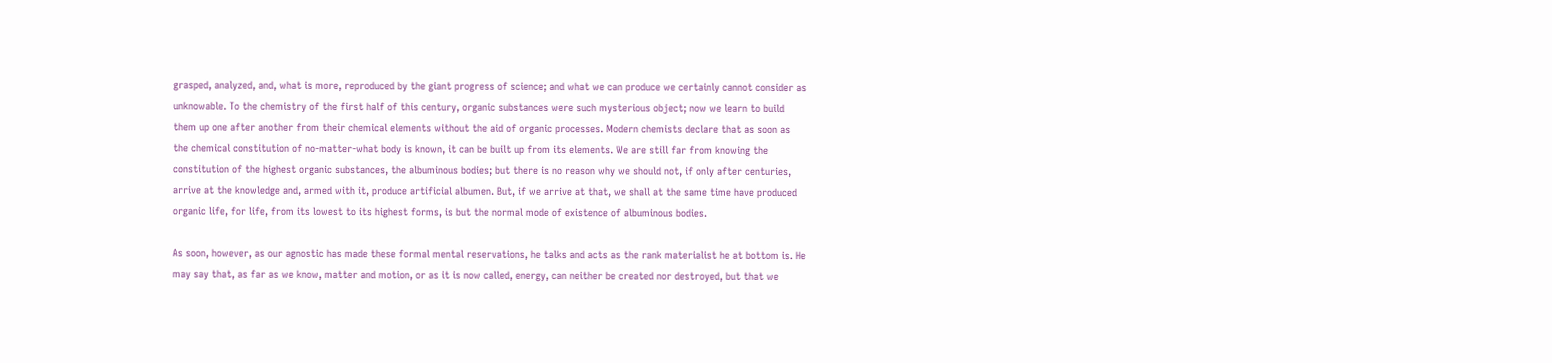grasped, analyzed, and, what is more, reproduced by the giant progress of science; and what we can produce we certainly cannot consider as unknowable. To the chemistry of the first half of this century, organic substances were such mysterious object; now we learn to build them up one after another from their chemical elements without the aid of organic processes. Modern chemists declare that as soon as the chemical constitution of no-matter-what body is known, it can be built up from its elements. We are still far from knowing the constitution of the highest organic substances, the albuminous bodies; but there is no reason why we should not, if only after centuries, arrive at the knowledge and, armed with it, produce artificial albumen. But, if we arrive at that, we shall at the same time have produced organic life, for life, from its lowest to its highest forms, is but the normal mode of existence of albuminous bodies.

As soon, however, as our agnostic has made these formal mental reservations, he talks and acts as the rank materialist he at bottom is. He may say that, as far as we know, matter and motion, or as it is now called, energy, can neither be created nor destroyed, but that we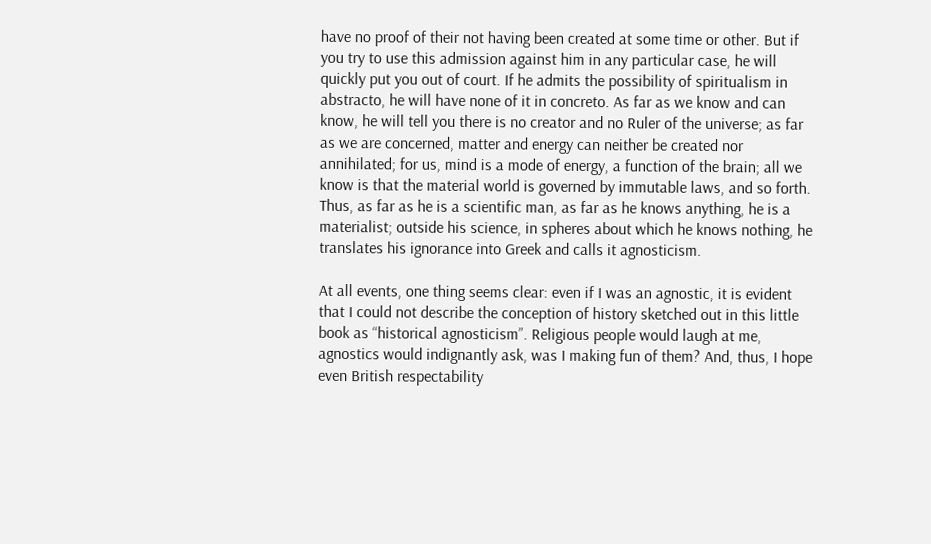have no proof of their not having been created at some time or other. But if you try to use this admission against him in any particular case, he will quickly put you out of court. If he admits the possibility of spiritualism in abstracto, he will have none of it in concreto. As far as we know and can know, he will tell you there is no creator and no Ruler of the universe; as far as we are concerned, matter and energy can neither be created nor annihilated; for us, mind is a mode of energy, a function of the brain; all we know is that the material world is governed by immutable laws, and so forth. Thus, as far as he is a scientific man, as far as he knows anything, he is a materialist; outside his science, in spheres about which he knows nothing, he translates his ignorance into Greek and calls it agnosticism.

At all events, one thing seems clear: even if I was an agnostic, it is evident that I could not describe the conception of history sketched out in this little book as “historical agnosticism”. Religious people would laugh at me, agnostics would indignantly ask, was I making fun of them? And, thus, I hope even British respectability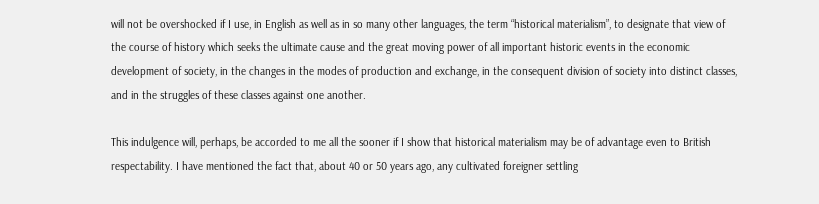will not be overshocked if I use, in English as well as in so many other languages, the term “historical materialism”, to designate that view of the course of history which seeks the ultimate cause and the great moving power of all important historic events in the economic development of society, in the changes in the modes of production and exchange, in the consequent division of society into distinct classes, and in the struggles of these classes against one another.

This indulgence will, perhaps, be accorded to me all the sooner if I show that historical materialism may be of advantage even to British respectability. I have mentioned the fact that, about 40 or 50 years ago, any cultivated foreigner settling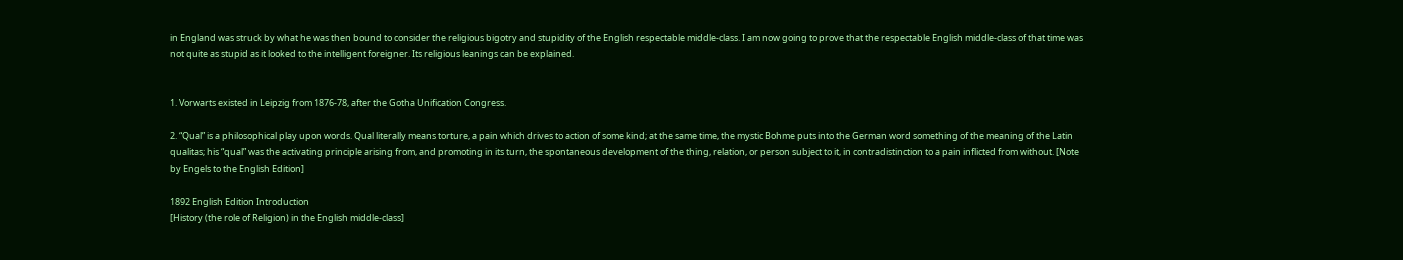in England was struck by what he was then bound to consider the religious bigotry and stupidity of the English respectable middle-class. I am now going to prove that the respectable English middle-class of that time was not quite as stupid as it looked to the intelligent foreigner. Its religious leanings can be explained.


1. Vorwarts existed in Leipzig from 1876-78, after the Gotha Unification Congress.

2. “Qual” is a philosophical play upon words. Qual literally means torture, a pain which drives to action of some kind; at the same time, the mystic Bohme puts into the German word something of the meaning of the Latin qualitas; his “qual” was the activating principle arising from, and promoting in its turn, the spontaneous development of the thing, relation, or person subject to it, in contradistinction to a pain inflicted from without. [Note by Engels to the English Edition]

1892 English Edition Introduction
[History (the role of Religion) in the English middle-class]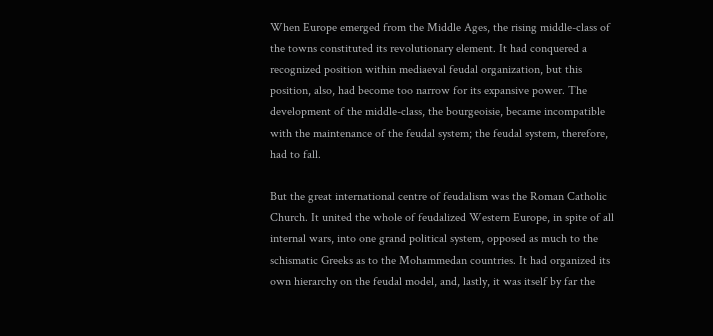When Europe emerged from the Middle Ages, the rising middle-class of the towns constituted its revolutionary element. It had conquered a recognized position within mediaeval feudal organization, but this position, also, had become too narrow for its expansive power. The development of the middle-class, the bourgeoisie, became incompatible with the maintenance of the feudal system; the feudal system, therefore, had to fall.

But the great international centre of feudalism was the Roman Catholic Church. It united the whole of feudalized Western Europe, in spite of all internal wars, into one grand political system, opposed as much to the schismatic Greeks as to the Mohammedan countries. It had organized its own hierarchy on the feudal model, and, lastly, it was itself by far the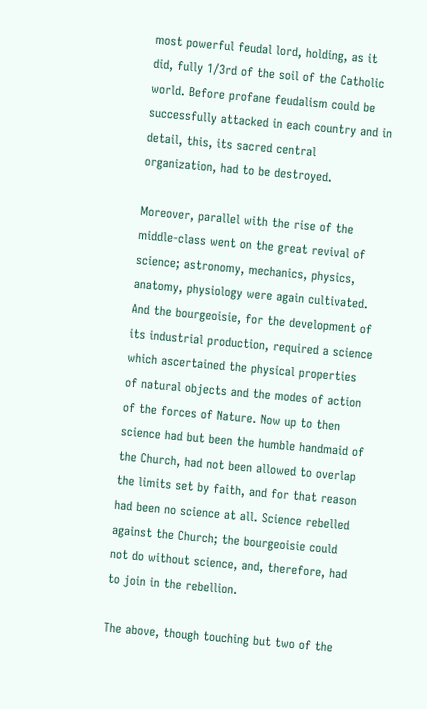most powerful feudal lord, holding, as it did, fully 1/3rd of the soil of the Catholic world. Before profane feudalism could be successfully attacked in each country and in detail, this, its sacred central organization, had to be destroyed.

Moreover, parallel with the rise of the middle-class went on the great revival of science; astronomy, mechanics, physics, anatomy, physiology were again cultivated. And the bourgeoisie, for the development of its industrial production, required a science which ascertained the physical properties of natural objects and the modes of action of the forces of Nature. Now up to then science had but been the humble handmaid of the Church, had not been allowed to overlap the limits set by faith, and for that reason had been no science at all. Science rebelled against the Church; the bourgeoisie could not do without science, and, therefore, had to join in the rebellion.

The above, though touching but two of the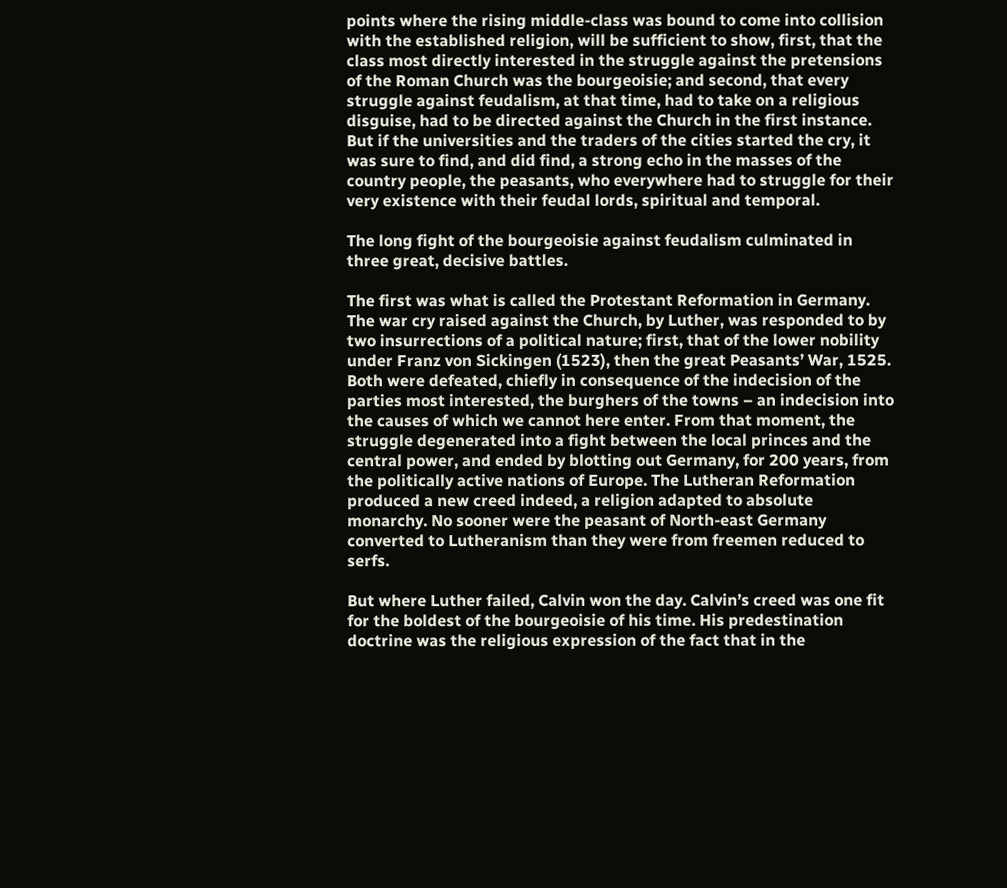points where the rising middle-class was bound to come into collision with the established religion, will be sufficient to show, first, that the class most directly interested in the struggle against the pretensions of the Roman Church was the bourgeoisie; and second, that every struggle against feudalism, at that time, had to take on a religious disguise, had to be directed against the Church in the first instance. But if the universities and the traders of the cities started the cry, it was sure to find, and did find, a strong echo in the masses of the country people, the peasants, who everywhere had to struggle for their very existence with their feudal lords, spiritual and temporal.

The long fight of the bourgeoisie against feudalism culminated in three great, decisive battles.

The first was what is called the Protestant Reformation in Germany. The war cry raised against the Church, by Luther, was responded to by two insurrections of a political nature; first, that of the lower nobility under Franz von Sickingen (1523), then the great Peasants’ War, 1525. Both were defeated, chiefly in consequence of the indecision of the parties most interested, the burghers of the towns – an indecision into the causes of which we cannot here enter. From that moment, the struggle degenerated into a fight between the local princes and the central power, and ended by blotting out Germany, for 200 years, from the politically active nations of Europe. The Lutheran Reformation produced a new creed indeed, a religion adapted to absolute monarchy. No sooner were the peasant of North-east Germany converted to Lutheranism than they were from freemen reduced to serfs.

But where Luther failed, Calvin won the day. Calvin’s creed was one fit for the boldest of the bourgeoisie of his time. His predestination doctrine was the religious expression of the fact that in the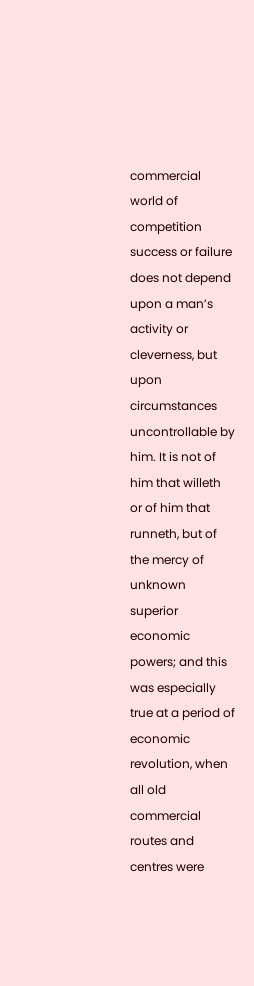commercial world of competition success or failure does not depend upon a man’s activity or cleverness, but upon circumstances uncontrollable by him. It is not of him that willeth or of him that runneth, but of the mercy of unknown superior economic powers; and this was especially true at a period of economic revolution, when all old commercial routes and centres were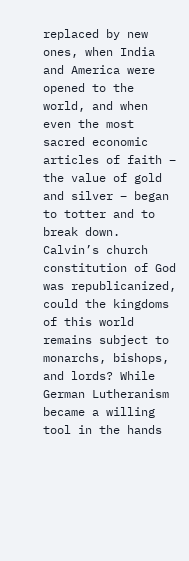replaced by new ones, when India and America were opened to the world, and when even the most sacred economic articles of faith – the value of gold and silver – began to totter and to break down. Calvin’s church constitution of God was republicanized, could the kingdoms of this world remains subject to monarchs, bishops, and lords? While German Lutheranism became a willing tool in the hands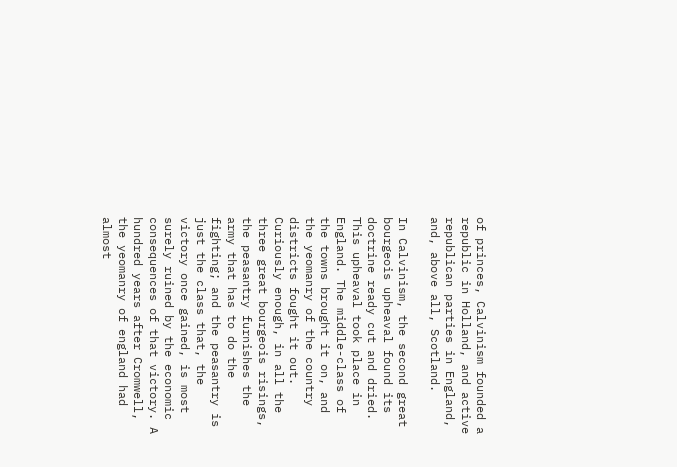of princes, Calvinism founded a republic in Holland, and active republican parties in England, and, above all, Scotland.

In Calvinism, the second great bourgeois upheaval found its doctrine ready cut and dried. This upheaval took place in England. The middle-class of the towns brought it on, and the yeomanry of the country districts fought it out. Curiously enough, in all the three great bourgeois risings, the peasantry furnishes the army that has to do the fighting; and the peasantry is just the class that, the victory once gained, is most surely ruined by the economic consequences of that victory. A hundred years after Cromwell, the yeomanry of england had almost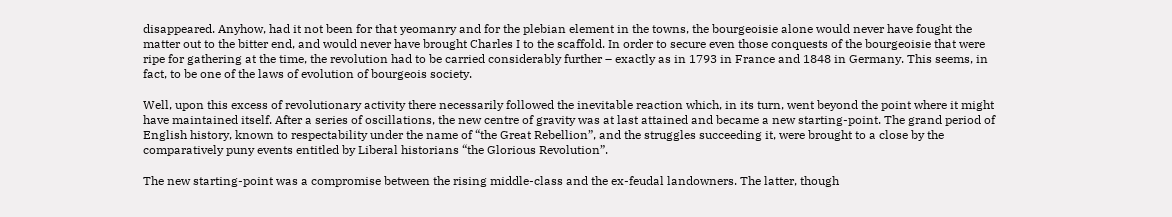disappeared. Anyhow, had it not been for that yeomanry and for the plebian element in the towns, the bourgeoisie alone would never have fought the matter out to the bitter end, and would never have brought Charles I to the scaffold. In order to secure even those conquests of the bourgeoisie that were ripe for gathering at the time, the revolution had to be carried considerably further – exactly as in 1793 in France and 1848 in Germany. This seems, in fact, to be one of the laws of evolution of bourgeois society.

Well, upon this excess of revolutionary activity there necessarily followed the inevitable reaction which, in its turn, went beyond the point where it might have maintained itself. After a series of oscillations, the new centre of gravity was at last attained and became a new starting-point. The grand period of English history, known to respectability under the name of “the Great Rebellion”, and the struggles succeeding it, were brought to a close by the comparatively puny events entitled by Liberal historians “the Glorious Revolution”.

The new starting-point was a compromise between the rising middle-class and the ex-feudal landowners. The latter, though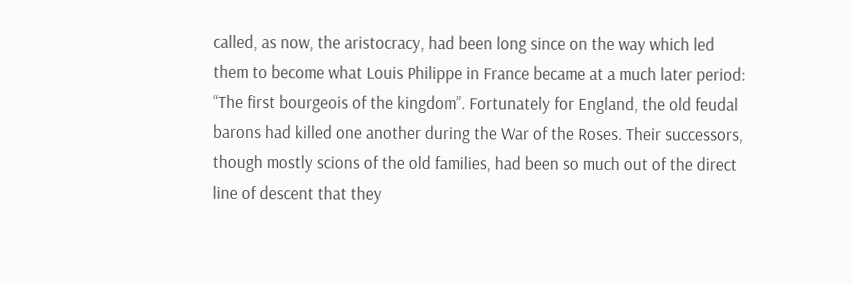called, as now, the aristocracy, had been long since on the way which led them to become what Louis Philippe in France became at a much later period: “The first bourgeois of the kingdom”. Fortunately for England, the old feudal barons had killed one another during the War of the Roses. Their successors, though mostly scions of the old families, had been so much out of the direct line of descent that they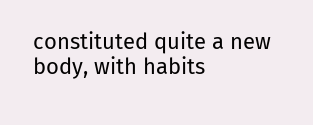constituted quite a new body, with habits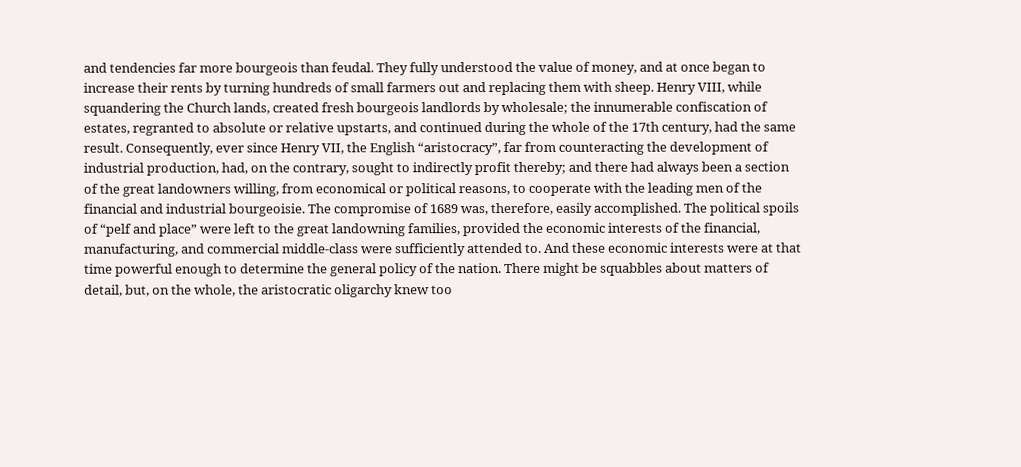and tendencies far more bourgeois than feudal. They fully understood the value of money, and at once began to increase their rents by turning hundreds of small farmers out and replacing them with sheep. Henry VIII, while squandering the Church lands, created fresh bourgeois landlords by wholesale; the innumerable confiscation of estates, regranted to absolute or relative upstarts, and continued during the whole of the 17th century, had the same result. Consequently, ever since Henry VII, the English “aristocracy”, far from counteracting the development of industrial production, had, on the contrary, sought to indirectly profit thereby; and there had always been a section of the great landowners willing, from economical or political reasons, to cooperate with the leading men of the financial and industrial bourgeoisie. The compromise of 1689 was, therefore, easily accomplished. The political spoils of “pelf and place” were left to the great landowning families, provided the economic interests of the financial, manufacturing, and commercial middle-class were sufficiently attended to. And these economic interests were at that time powerful enough to determine the general policy of the nation. There might be squabbles about matters of detail, but, on the whole, the aristocratic oligarchy knew too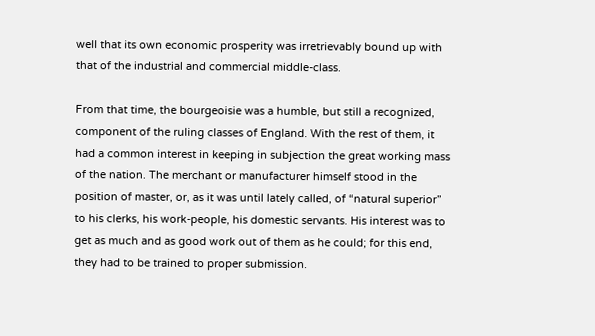well that its own economic prosperity was irretrievably bound up with that of the industrial and commercial middle-class.

From that time, the bourgeoisie was a humble, but still a recognized, component of the ruling classes of England. With the rest of them, it had a common interest in keeping in subjection the great working mass of the nation. The merchant or manufacturer himself stood in the position of master, or, as it was until lately called, of “natural superior” to his clerks, his work-people, his domestic servants. His interest was to get as much and as good work out of them as he could; for this end, they had to be trained to proper submission.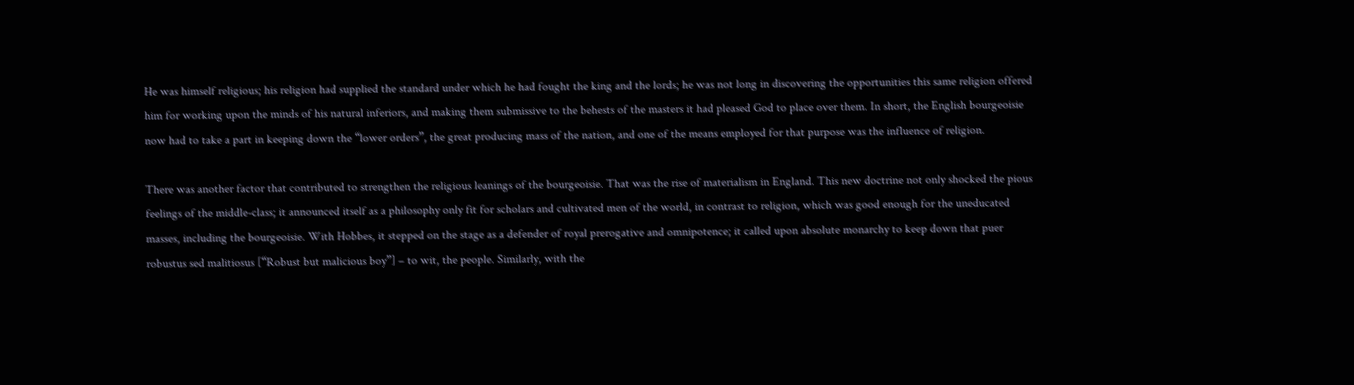He was himself religious; his religion had supplied the standard under which he had fought the king and the lords; he was not long in discovering the opportunities this same religion offered him for working upon the minds of his natural inferiors, and making them submissive to the behests of the masters it had pleased God to place over them. In short, the English bourgeoisie now had to take a part in keeping down the “lower orders”, the great producing mass of the nation, and one of the means employed for that purpose was the influence of religion.

There was another factor that contributed to strengthen the religious leanings of the bourgeoisie. That was the rise of materialism in England. This new doctrine not only shocked the pious feelings of the middle-class; it announced itself as a philosophy only fit for scholars and cultivated men of the world, in contrast to religion, which was good enough for the uneducated masses, including the bourgeoisie. With Hobbes, it stepped on the stage as a defender of royal prerogative and omnipotence; it called upon absolute monarchy to keep down that puer robustus sed malitiosus [“Robust but malicious boy”] – to wit, the people. Similarly, with the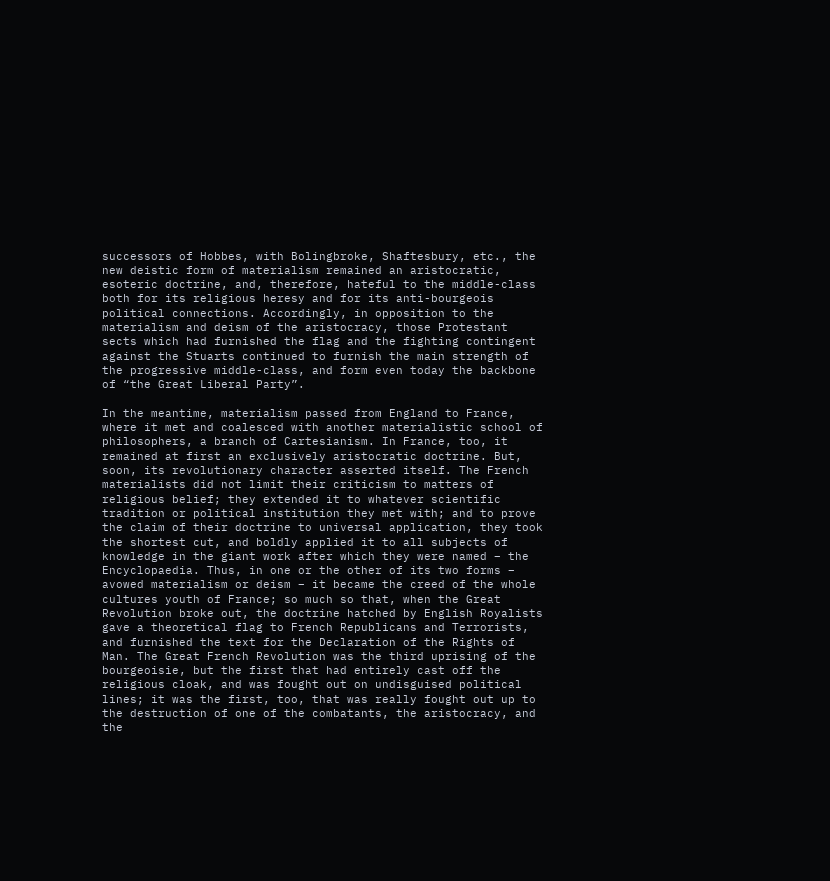successors of Hobbes, with Bolingbroke, Shaftesbury, etc., the new deistic form of materialism remained an aristocratic, esoteric doctrine, and, therefore, hateful to the middle-class both for its religious heresy and for its anti-bourgeois political connections. Accordingly, in opposition to the materialism and deism of the aristocracy, those Protestant sects which had furnished the flag and the fighting contingent against the Stuarts continued to furnish the main strength of the progressive middle-class, and form even today the backbone of “the Great Liberal Party”.

In the meantime, materialism passed from England to France, where it met and coalesced with another materialistic school of philosophers, a branch of Cartesianism. In France, too, it remained at first an exclusively aristocratic doctrine. But, soon, its revolutionary character asserted itself. The French materialists did not limit their criticism to matters of religious belief; they extended it to whatever scientific tradition or political institution they met with; and to prove the claim of their doctrine to universal application, they took the shortest cut, and boldly applied it to all subjects of knowledge in the giant work after which they were named – the Encyclopaedia. Thus, in one or the other of its two forms – avowed materialism or deism – it became the creed of the whole cultures youth of France; so much so that, when the Great Revolution broke out, the doctrine hatched by English Royalists gave a theoretical flag to French Republicans and Terrorists, and furnished the text for the Declaration of the Rights of Man. The Great French Revolution was the third uprising of the bourgeoisie, but the first that had entirely cast off the religious cloak, and was fought out on undisguised political lines; it was the first, too, that was really fought out up to the destruction of one of the combatants, the aristocracy, and the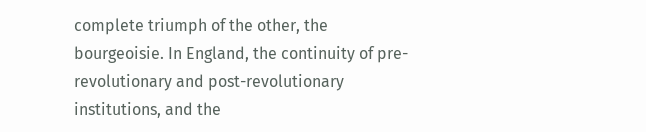complete triumph of the other, the bourgeoisie. In England, the continuity of pre-revolutionary and post-revolutionary institutions, and the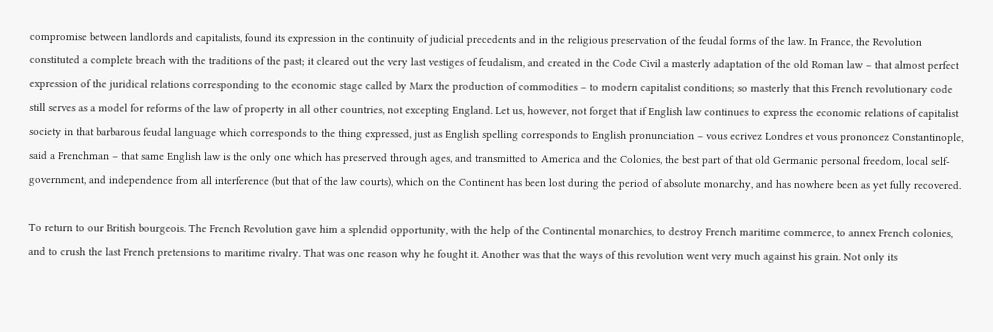compromise between landlords and capitalists, found its expression in the continuity of judicial precedents and in the religious preservation of the feudal forms of the law. In France, the Revolution constituted a complete breach with the traditions of the past; it cleared out the very last vestiges of feudalism, and created in the Code Civil a masterly adaptation of the old Roman law – that almost perfect expression of the juridical relations corresponding to the economic stage called by Marx the production of commodities – to modern capitalist conditions; so masterly that this French revolutionary code still serves as a model for reforms of the law of property in all other countries, not excepting England. Let us, however, not forget that if English law continues to express the economic relations of capitalist society in that barbarous feudal language which corresponds to the thing expressed, just as English spelling corresponds to English pronunciation – vous ecrivez Londres et vous prononcez Constantinople, said a Frenchman – that same English law is the only one which has preserved through ages, and transmitted to America and the Colonies, the best part of that old Germanic personal freedom, local self-government, and independence from all interference (but that of the law courts), which on the Continent has been lost during the period of absolute monarchy, and has nowhere been as yet fully recovered.

To return to our British bourgeois. The French Revolution gave him a splendid opportunity, with the help of the Continental monarchies, to destroy French maritime commerce, to annex French colonies, and to crush the last French pretensions to maritime rivalry. That was one reason why he fought it. Another was that the ways of this revolution went very much against his grain. Not only its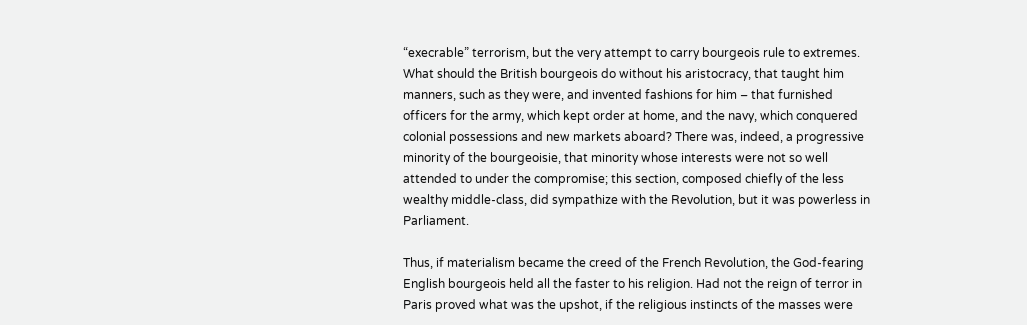“execrable” terrorism, but the very attempt to carry bourgeois rule to extremes. What should the British bourgeois do without his aristocracy, that taught him manners, such as they were, and invented fashions for him – that furnished officers for the army, which kept order at home, and the navy, which conquered colonial possessions and new markets aboard? There was, indeed, a progressive minority of the bourgeoisie, that minority whose interests were not so well attended to under the compromise; this section, composed chiefly of the less wealthy middle-class, did sympathize with the Revolution, but it was powerless in Parliament.

Thus, if materialism became the creed of the French Revolution, the God-fearing English bourgeois held all the faster to his religion. Had not the reign of terror in Paris proved what was the upshot, if the religious instincts of the masses were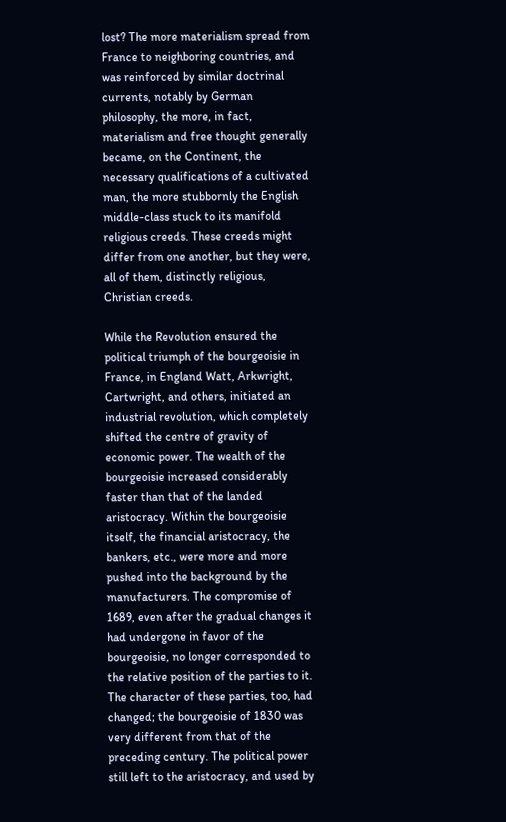lost? The more materialism spread from France to neighboring countries, and was reinforced by similar doctrinal currents, notably by German philosophy, the more, in fact, materialism and free thought generally became, on the Continent, the necessary qualifications of a cultivated man, the more stubbornly the English middle-class stuck to its manifold religious creeds. These creeds might differ from one another, but they were, all of them, distinctly religious, Christian creeds.

While the Revolution ensured the political triumph of the bourgeoisie in France, in England Watt, Arkwright, Cartwright, and others, initiated an industrial revolution, which completely shifted the centre of gravity of economic power. The wealth of the bourgeoisie increased considerably faster than that of the landed aristocracy. Within the bourgeoisie itself, the financial aristocracy, the bankers, etc., were more and more pushed into the background by the manufacturers. The compromise of 1689, even after the gradual changes it had undergone in favor of the bourgeoisie, no longer corresponded to the relative position of the parties to it. The character of these parties, too, had changed; the bourgeoisie of 1830 was very different from that of the preceding century. The political power still left to the aristocracy, and used by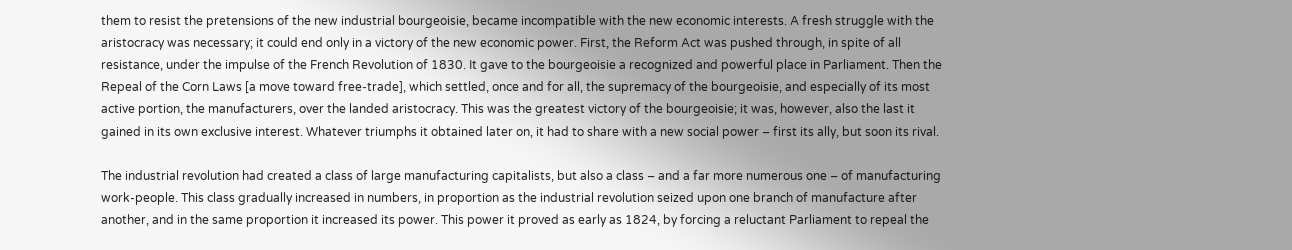them to resist the pretensions of the new industrial bourgeoisie, became incompatible with the new economic interests. A fresh struggle with the aristocracy was necessary; it could end only in a victory of the new economic power. First, the Reform Act was pushed through, in spite of all resistance, under the impulse of the French Revolution of 1830. It gave to the bourgeoisie a recognized and powerful place in Parliament. Then the Repeal of the Corn Laws [a move toward free-trade], which settled, once and for all, the supremacy of the bourgeoisie, and especially of its most active portion, the manufacturers, over the landed aristocracy. This was the greatest victory of the bourgeoisie; it was, however, also the last it gained in its own exclusive interest. Whatever triumphs it obtained later on, it had to share with a new social power – first its ally, but soon its rival.

The industrial revolution had created a class of large manufacturing capitalists, but also a class – and a far more numerous one – of manufacturing work-people. This class gradually increased in numbers, in proportion as the industrial revolution seized upon one branch of manufacture after another, and in the same proportion it increased its power. This power it proved as early as 1824, by forcing a reluctant Parliament to repeal the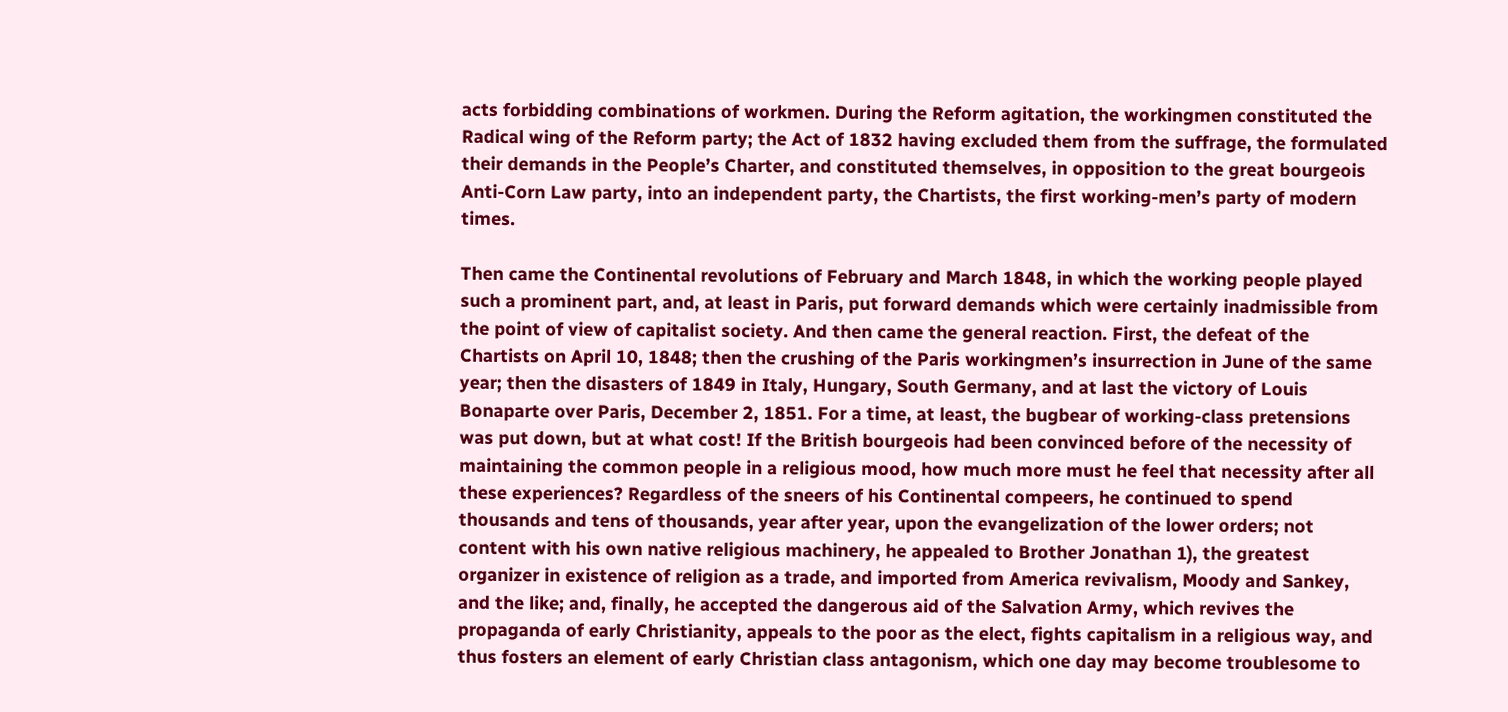acts forbidding combinations of workmen. During the Reform agitation, the workingmen constituted the Radical wing of the Reform party; the Act of 1832 having excluded them from the suffrage, the formulated their demands in the People’s Charter, and constituted themselves, in opposition to the great bourgeois Anti-Corn Law party, into an independent party, the Chartists, the first working-men’s party of modern times.

Then came the Continental revolutions of February and March 1848, in which the working people played such a prominent part, and, at least in Paris, put forward demands which were certainly inadmissible from the point of view of capitalist society. And then came the general reaction. First, the defeat of the Chartists on April 10, 1848; then the crushing of the Paris workingmen’s insurrection in June of the same year; then the disasters of 1849 in Italy, Hungary, South Germany, and at last the victory of Louis Bonaparte over Paris, December 2, 1851. For a time, at least, the bugbear of working-class pretensions was put down, but at what cost! If the British bourgeois had been convinced before of the necessity of maintaining the common people in a religious mood, how much more must he feel that necessity after all these experiences? Regardless of the sneers of his Continental compeers, he continued to spend thousands and tens of thousands, year after year, upon the evangelization of the lower orders; not content with his own native religious machinery, he appealed to Brother Jonathan 1), the greatest organizer in existence of religion as a trade, and imported from America revivalism, Moody and Sankey, and the like; and, finally, he accepted the dangerous aid of the Salvation Army, which revives the propaganda of early Christianity, appeals to the poor as the elect, fights capitalism in a religious way, and thus fosters an element of early Christian class antagonism, which one day may become troublesome to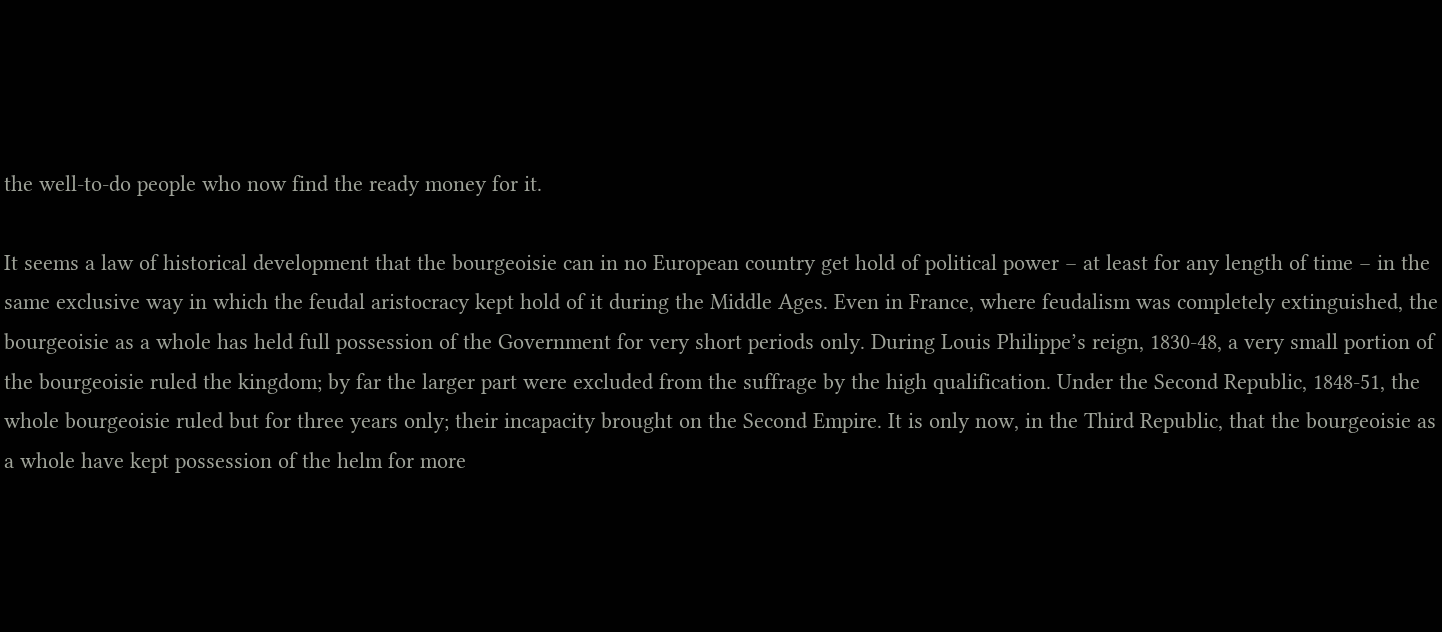the well-to-do people who now find the ready money for it.

It seems a law of historical development that the bourgeoisie can in no European country get hold of political power – at least for any length of time – in the same exclusive way in which the feudal aristocracy kept hold of it during the Middle Ages. Even in France, where feudalism was completely extinguished, the bourgeoisie as a whole has held full possession of the Government for very short periods only. During Louis Philippe’s reign, 1830-48, a very small portion of the bourgeoisie ruled the kingdom; by far the larger part were excluded from the suffrage by the high qualification. Under the Second Republic, 1848-51, the whole bourgeoisie ruled but for three years only; their incapacity brought on the Second Empire. It is only now, in the Third Republic, that the bourgeoisie as a whole have kept possession of the helm for more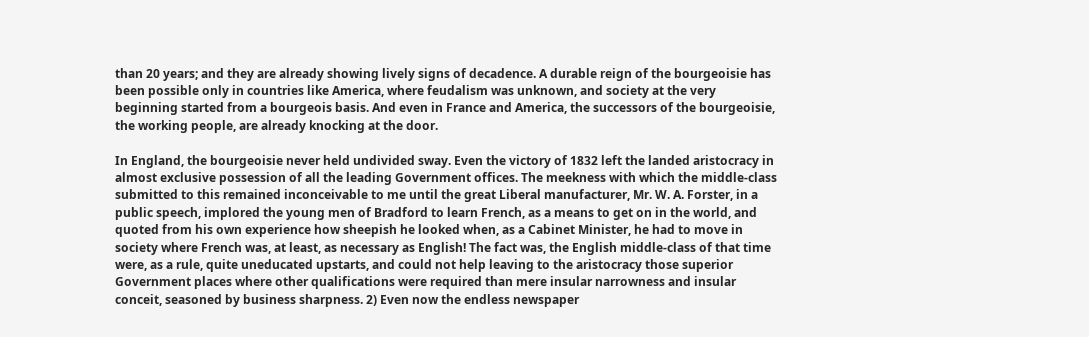than 20 years; and they are already showing lively signs of decadence. A durable reign of the bourgeoisie has been possible only in countries like America, where feudalism was unknown, and society at the very beginning started from a bourgeois basis. And even in France and America, the successors of the bourgeoisie, the working people, are already knocking at the door.

In England, the bourgeoisie never held undivided sway. Even the victory of 1832 left the landed aristocracy in almost exclusive possession of all the leading Government offices. The meekness with which the middle-class submitted to this remained inconceivable to me until the great Liberal manufacturer, Mr. W. A. Forster, in a public speech, implored the young men of Bradford to learn French, as a means to get on in the world, and quoted from his own experience how sheepish he looked when, as a Cabinet Minister, he had to move in society where French was, at least, as necessary as English! The fact was, the English middle-class of that time were, as a rule, quite uneducated upstarts, and could not help leaving to the aristocracy those superior Government places where other qualifications were required than mere insular narrowness and insular conceit, seasoned by business sharpness. 2) Even now the endless newspaper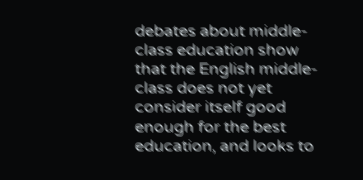debates about middle-class education show that the English middle-class does not yet consider itself good enough for the best education, and looks to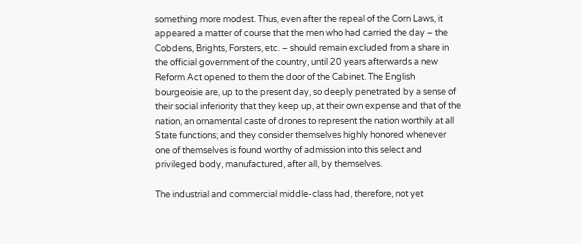something more modest. Thus, even after the repeal of the Corn Laws, it appeared a matter of course that the men who had carried the day – the Cobdens, Brights, Forsters, etc. – should remain excluded from a share in the official government of the country, until 20 years afterwards a new Reform Act opened to them the door of the Cabinet. The English bourgeoisie are, up to the present day, so deeply penetrated by a sense of their social inferiority that they keep up, at their own expense and that of the nation, an ornamental caste of drones to represent the nation worthily at all State functions; and they consider themselves highly honored whenever one of themselves is found worthy of admission into this select and privileged body, manufactured, after all, by themselves.

The industrial and commercial middle-class had, therefore, not yet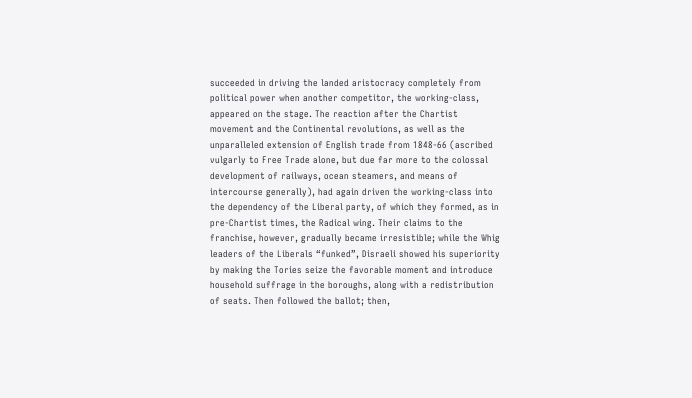succeeded in driving the landed aristocracy completely from political power when another competitor, the working-class, appeared on the stage. The reaction after the Chartist movement and the Continental revolutions, as well as the unparalleled extension of English trade from 1848-66 (ascribed vulgarly to Free Trade alone, but due far more to the colossal development of railways, ocean steamers, and means of intercourse generally), had again driven the working-class into the dependency of the Liberal party, of which they formed, as in pre-Chartist times, the Radical wing. Their claims to the franchise, however, gradually became irresistible; while the Whig leaders of the Liberals “funked”, Disraeli showed his superiority by making the Tories seize the favorable moment and introduce household suffrage in the boroughs, along with a redistribution of seats. Then followed the ballot; then,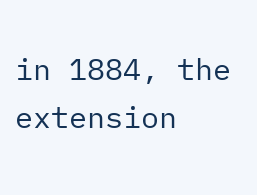in 1884, the extension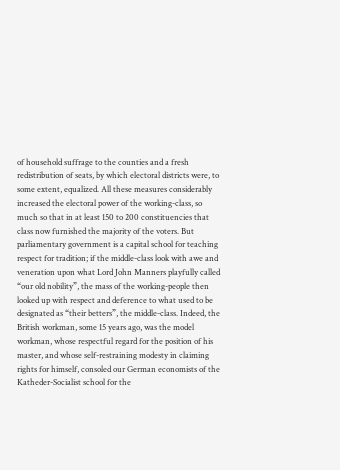of household suffrage to the counties and a fresh redistribution of seats, by which electoral districts were, to some extent, equalized. All these measures considerably increased the electoral power of the working-class, so much so that in at least 150 to 200 constituencies that class now furnished the majority of the voters. But parliamentary government is a capital school for teaching respect for tradition; if the middle-class look with awe and veneration upon what Lord John Manners playfully called “our old nobility”, the mass of the working-people then looked up with respect and deference to what used to be designated as “their betters”, the middle-class. Indeed, the British workman, some 15 years ago, was the model workman, whose respectful regard for the position of his master, and whose self-restraining modesty in claiming rights for himself, consoled our German economists of the Katheder-Socialist school for the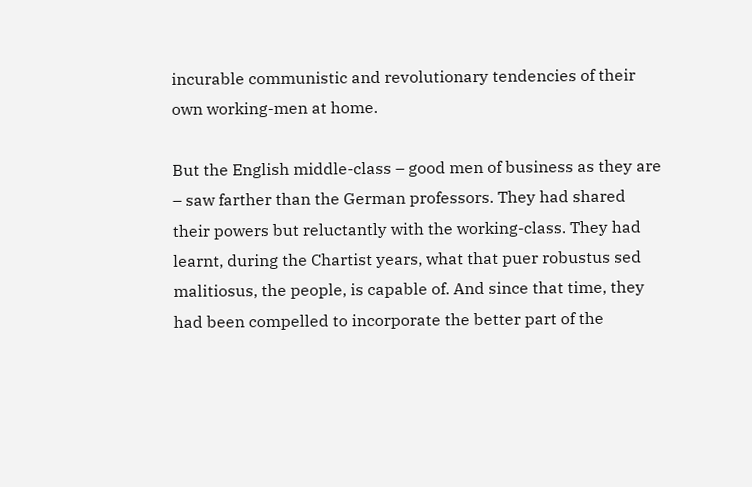incurable communistic and revolutionary tendencies of their own working-men at home.

But the English middle-class – good men of business as they are – saw farther than the German professors. They had shared their powers but reluctantly with the working-class. They had learnt, during the Chartist years, what that puer robustus sed malitiosus, the people, is capable of. And since that time, they had been compelled to incorporate the better part of the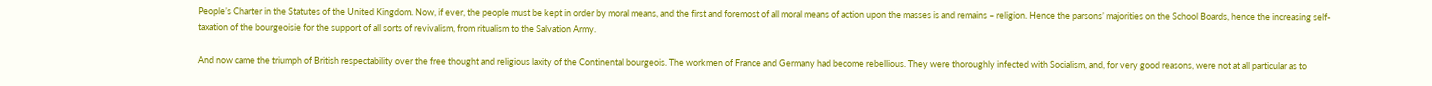People’s Charter in the Statutes of the United Kingdom. Now, if ever, the people must be kept in order by moral means, and the first and foremost of all moral means of action upon the masses is and remains – religion. Hence the parsons’ majorities on the School Boards, hence the increasing self-taxation of the bourgeoisie for the support of all sorts of revivalism, from ritualism to the Salvation Army.

And now came the triumph of British respectability over the free thought and religious laxity of the Continental bourgeois. The workmen of France and Germany had become rebellious. They were thoroughly infected with Socialism, and, for very good reasons, were not at all particular as to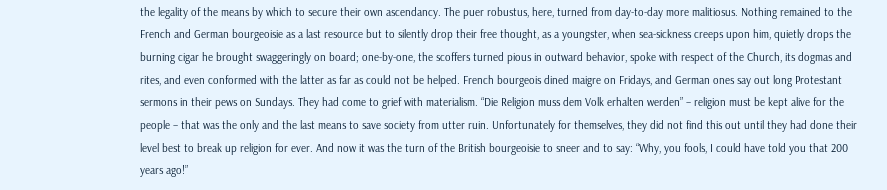the legality of the means by which to secure their own ascendancy. The puer robustus, here, turned from day-to-day more malitiosus. Nothing remained to the French and German bourgeoisie as a last resource but to silently drop their free thought, as a youngster, when sea-sickness creeps upon him, quietly drops the burning cigar he brought swaggeringly on board; one-by-one, the scoffers turned pious in outward behavior, spoke with respect of the Church, its dogmas and rites, and even conformed with the latter as far as could not be helped. French bourgeois dined maigre on Fridays, and German ones say out long Protestant sermons in their pews on Sundays. They had come to grief with materialism. “Die Religion muss dem Volk erhalten werden” – religion must be kept alive for the people – that was the only and the last means to save society from utter ruin. Unfortunately for themselves, they did not find this out until they had done their level best to break up religion for ever. And now it was the turn of the British bourgeoisie to sneer and to say: “Why, you fools, I could have told you that 200 years ago!”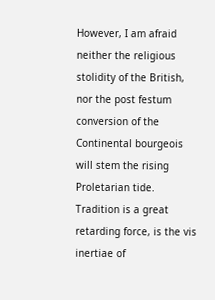However, I am afraid neither the religious stolidity of the British, nor the post festum conversion of the Continental bourgeois will stem the rising Proletarian tide. Tradition is a great retarding force, is the vis inertiae of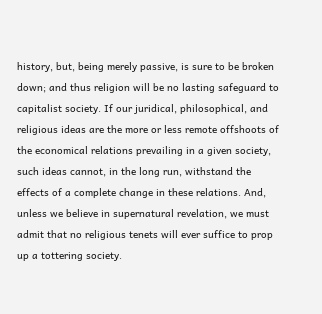history, but, being merely passive, is sure to be broken down; and thus religion will be no lasting safeguard to capitalist society. If our juridical, philosophical, and religious ideas are the more or less remote offshoots of the economical relations prevailing in a given society, such ideas cannot, in the long run, withstand the effects of a complete change in these relations. And, unless we believe in supernatural revelation, we must admit that no religious tenets will ever suffice to prop up a tottering society.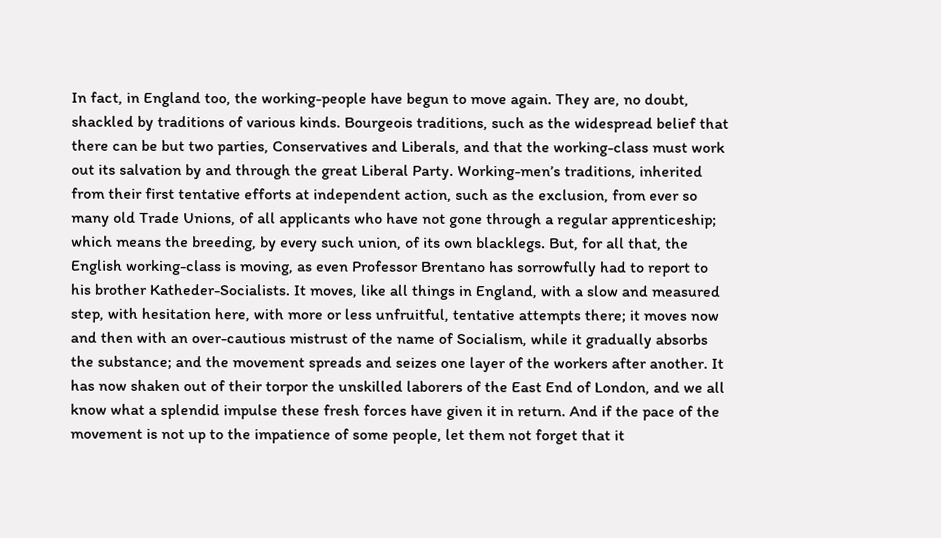In fact, in England too, the working-people have begun to move again. They are, no doubt, shackled by traditions of various kinds. Bourgeois traditions, such as the widespread belief that there can be but two parties, Conservatives and Liberals, and that the working-class must work out its salvation by and through the great Liberal Party. Working-men’s traditions, inherited from their first tentative efforts at independent action, such as the exclusion, from ever so many old Trade Unions, of all applicants who have not gone through a regular apprenticeship; which means the breeding, by every such union, of its own blacklegs. But, for all that, the English working-class is moving, as even Professor Brentano has sorrowfully had to report to his brother Katheder-Socialists. It moves, like all things in England, with a slow and measured step, with hesitation here, with more or less unfruitful, tentative attempts there; it moves now and then with an over-cautious mistrust of the name of Socialism, while it gradually absorbs the substance; and the movement spreads and seizes one layer of the workers after another. It has now shaken out of their torpor the unskilled laborers of the East End of London, and we all know what a splendid impulse these fresh forces have given it in return. And if the pace of the movement is not up to the impatience of some people, let them not forget that it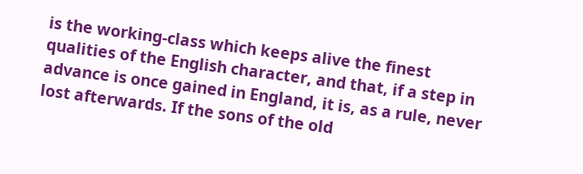is the working-class which keeps alive the finest qualities of the English character, and that, if a step in advance is once gained in England, it is, as a rule, never lost afterwards. If the sons of the old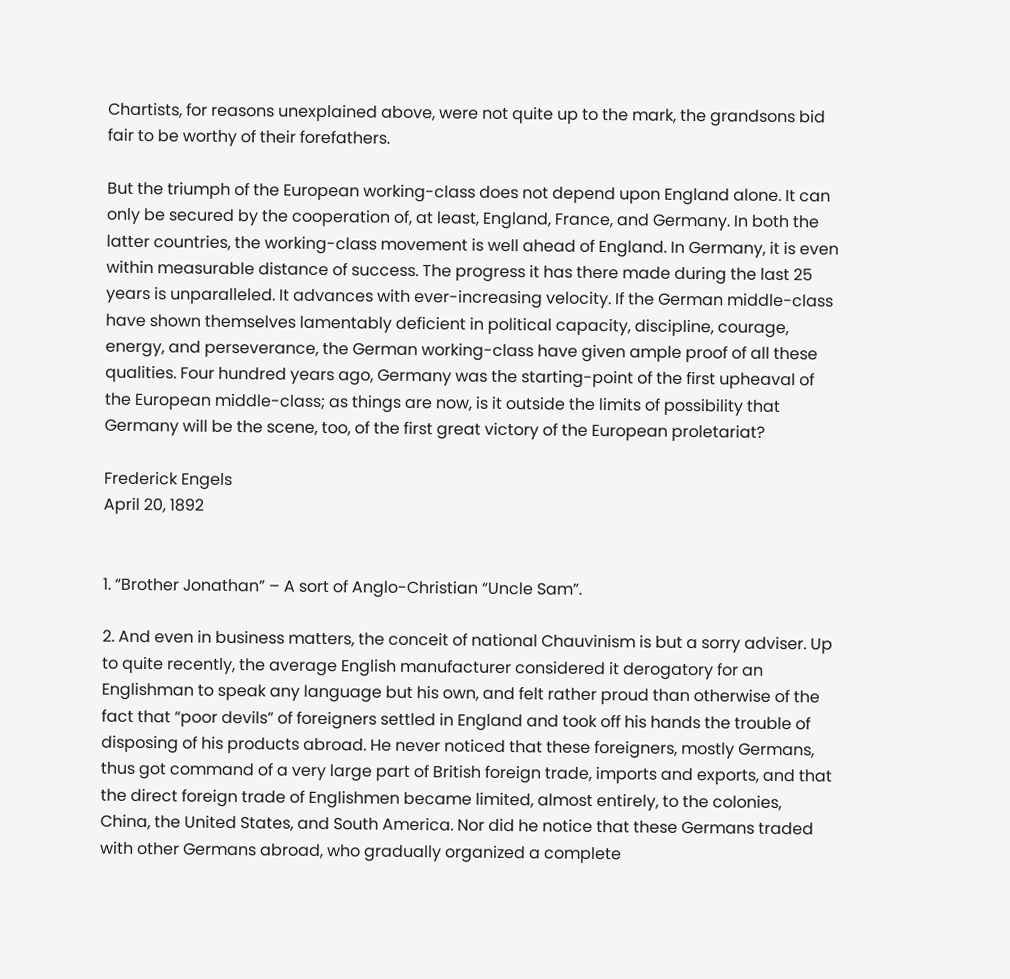Chartists, for reasons unexplained above, were not quite up to the mark, the grandsons bid fair to be worthy of their forefathers.

But the triumph of the European working-class does not depend upon England alone. It can only be secured by the cooperation of, at least, England, France, and Germany. In both the latter countries, the working-class movement is well ahead of England. In Germany, it is even within measurable distance of success. The progress it has there made during the last 25 years is unparalleled. It advances with ever-increasing velocity. If the German middle-class have shown themselves lamentably deficient in political capacity, discipline, courage, energy, and perseverance, the German working-class have given ample proof of all these qualities. Four hundred years ago, Germany was the starting-point of the first upheaval of the European middle-class; as things are now, is it outside the limits of possibility that Germany will be the scene, too, of the first great victory of the European proletariat?

Frederick Engels
April 20, 1892


1. “Brother Jonathan” – A sort of Anglo-Christian “Uncle Sam”.

2. And even in business matters, the conceit of national Chauvinism is but a sorry adviser. Up to quite recently, the average English manufacturer considered it derogatory for an Englishman to speak any language but his own, and felt rather proud than otherwise of the fact that “poor devils” of foreigners settled in England and took off his hands the trouble of disposing of his products abroad. He never noticed that these foreigners, mostly Germans, thus got command of a very large part of British foreign trade, imports and exports, and that the direct foreign trade of Englishmen became limited, almost entirely, to the colonies, China, the United States, and South America. Nor did he notice that these Germans traded with other Germans abroad, who gradually organized a complete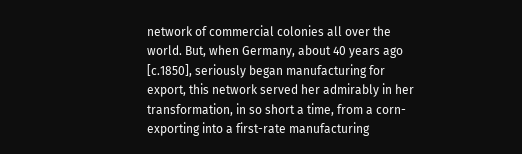network of commercial colonies all over the world. But, when Germany, about 40 years ago [c.1850], seriously began manufacturing for export, this network served her admirably in her transformation, in so short a time, from a corn-exporting into a first-rate manufacturing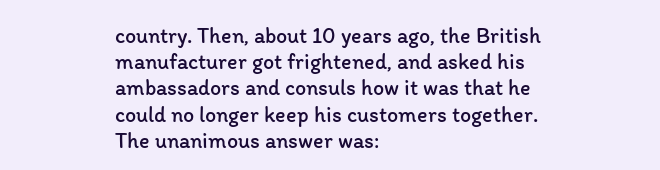country. Then, about 10 years ago, the British manufacturer got frightened, and asked his ambassadors and consuls how it was that he could no longer keep his customers together. The unanimous answer was: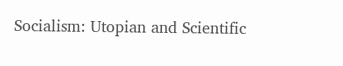Socialism: Utopian and Scientific